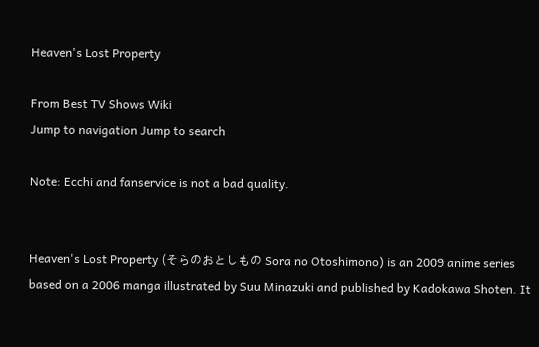Heaven's Lost Property

From Best TV Shows Wiki
Jump to navigation Jump to search

Note: Ecchi and fanservice is not a bad quality.


Heaven's Lost Property (そらのおとしもの Sora no Otoshimono) is an 2009 anime series based on a 2006 manga illustrated by Suu Minazuki and published by Kadokawa Shoten. It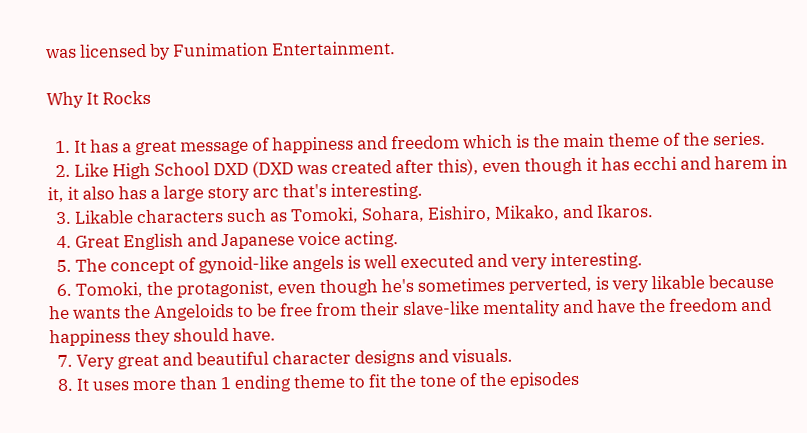was licensed by Funimation Entertainment.

Why It Rocks

  1. It has a great message of happiness and freedom which is the main theme of the series.
  2. Like High School DXD (DXD was created after this), even though it has ecchi and harem in it, it also has a large story arc that's interesting.
  3. Likable characters such as Tomoki, Sohara, Eishiro, Mikako, and Ikaros.
  4. Great English and Japanese voice acting.
  5. The concept of gynoid-like angels is well executed and very interesting.
  6. Tomoki, the protagonist, even though he's sometimes perverted, is very likable because he wants the Angeloids to be free from their slave-like mentality and have the freedom and happiness they should have.
  7. Very great and beautiful character designs and visuals.
  8. It uses more than 1 ending theme to fit the tone of the episodes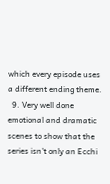which every episode uses a different ending theme.
  9. Very well done emotional and dramatic scenes to show that the series isn't only an Ecchi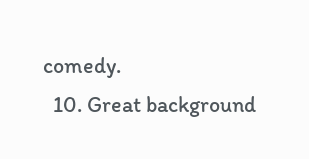comedy.
  10. Great background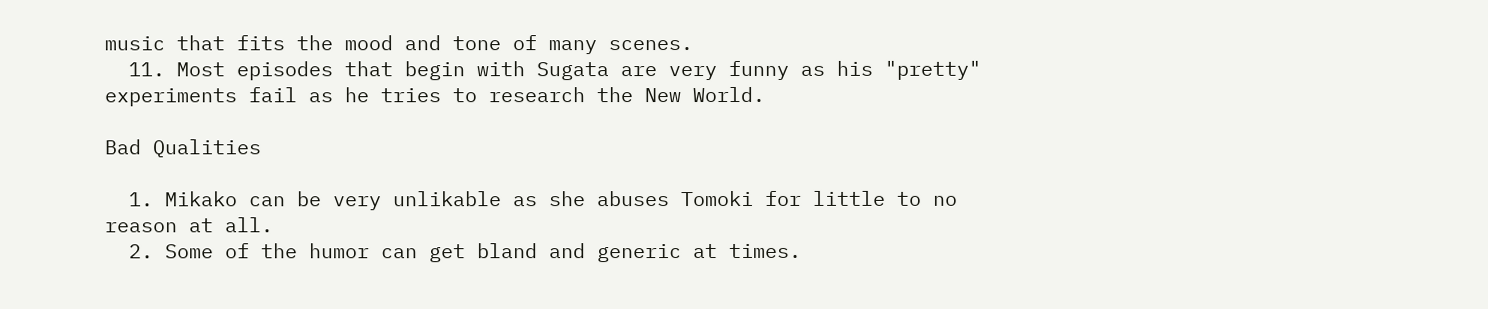music that fits the mood and tone of many scenes.
  11. Most episodes that begin with Sugata are very funny as his "pretty" experiments fail as he tries to research the New World.

Bad Qualities

  1. Mikako can be very unlikable as she abuses Tomoki for little to no reason at all.
  2. Some of the humor can get bland and generic at times.